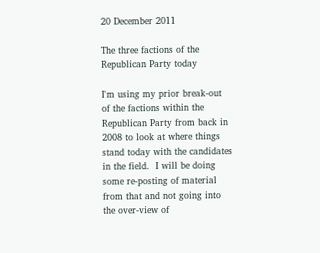20 December 2011

The three factions of the Republican Party today

I'm using my prior break-out of the factions within the Republican Party from back in 2008 to look at where things stand today with the candidates in the field.  I will be doing some re-posting of material from that and not going into the over-view of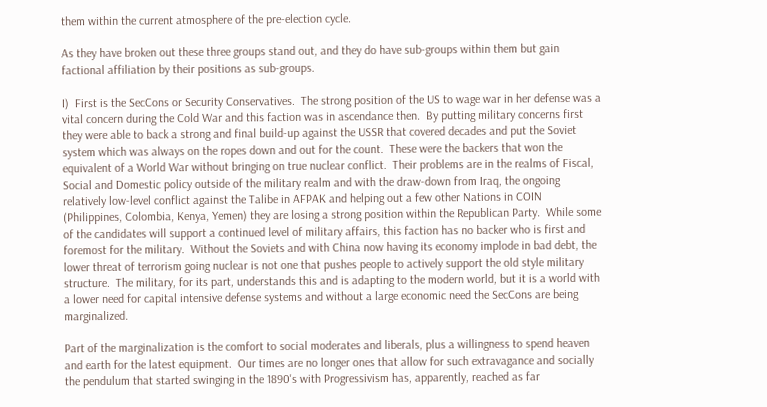them within the current atmosphere of the pre-election cycle.

As they have broken out these three groups stand out, and they do have sub-groups within them but gain factional affiliation by their positions as sub-groups.

I)  First is the SecCons or Security Conservatives.  The strong position of the US to wage war in her defense was a vital concern during the Cold War and this faction was in ascendance then.  By putting military concerns first they were able to back a strong and final build-up against the USSR that covered decades and put the Soviet system which was always on the ropes down and out for the count.  These were the backers that won the equivalent of a World War without bringing on true nuclear conflict.  Their problems are in the realms of Fiscal, Social and Domestic policy outside of the military realm and with the draw-down from Iraq, the ongoing relatively low-level conflict against the Talibe in AFPAK and helping out a few other Nations in COIN (Philippines, Colombia, Kenya, Yemen) they are losing a strong position within the Republican Party.  While some of the candidates will support a continued level of military affairs, this faction has no backer who is first and foremost for the military.  Without the Soviets and with China now having its economy implode in bad debt, the lower threat of terrorism going nuclear is not one that pushes people to actively support the old style military structure.  The military, for its part, understands this and is adapting to the modern world, but it is a world with a lower need for capital intensive defense systems and without a large economic need the SecCons are being marginalized.

Part of the marginalization is the comfort to social moderates and liberals, plus a willingness to spend heaven and earth for the latest equipment.  Our times are no longer ones that allow for such extravagance and socially the pendulum that started swinging in the 1890's with Progressivism has, apparently, reached as far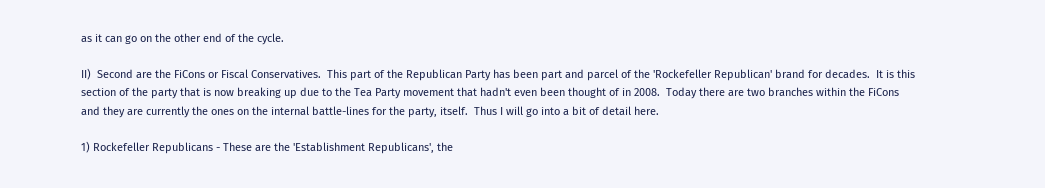as it can go on the other end of the cycle.

II)  Second are the FiCons or Fiscal Conservatives.  This part of the Republican Party has been part and parcel of the 'Rockefeller Republican' brand for decades.  It is this section of the party that is now breaking up due to the Tea Party movement that hadn't even been thought of in 2008.  Today there are two branches within the FiCons and they are currently the ones on the internal battle-lines for the party, itself.  Thus I will go into a bit of detail here.

1) Rockefeller Republicans - These are the 'Establishment Republicans', the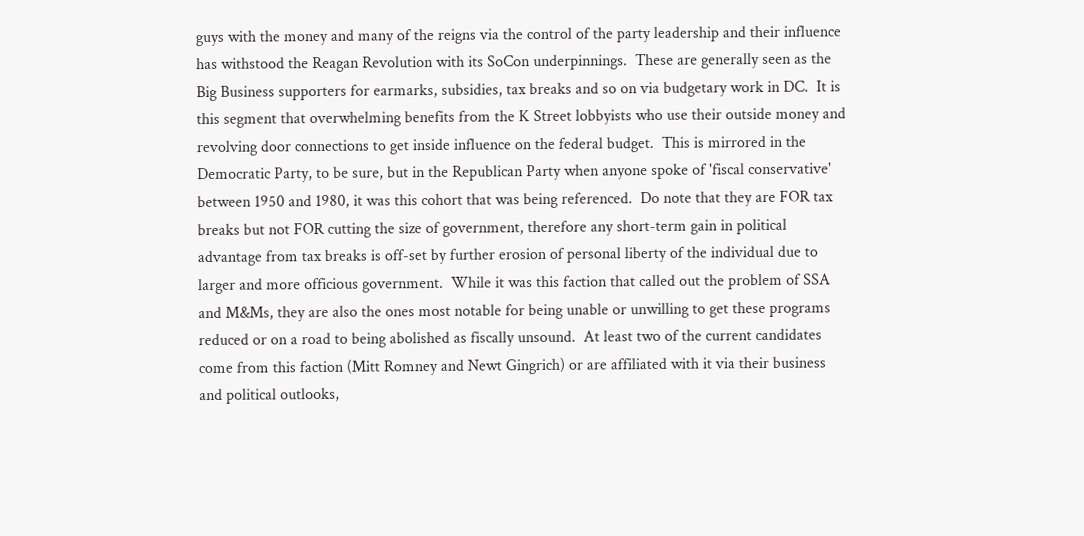guys with the money and many of the reigns via the control of the party leadership and their influence has withstood the Reagan Revolution with its SoCon underpinnings.  These are generally seen as the Big Business supporters for earmarks, subsidies, tax breaks and so on via budgetary work in DC.  It is this segment that overwhelming benefits from the K Street lobbyists who use their outside money and revolving door connections to get inside influence on the federal budget.  This is mirrored in the Democratic Party, to be sure, but in the Republican Party when anyone spoke of 'fiscal conservative' between 1950 and 1980, it was this cohort that was being referenced.  Do note that they are FOR tax breaks but not FOR cutting the size of government, therefore any short-term gain in political advantage from tax breaks is off-set by further erosion of personal liberty of the individual due to larger and more officious government.  While it was this faction that called out the problem of SSA and M&Ms, they are also the ones most notable for being unable or unwilling to get these programs reduced or on a road to being abolished as fiscally unsound.  At least two of the current candidates come from this faction (Mitt Romney and Newt Gingrich) or are affiliated with it via their business and political outlooks,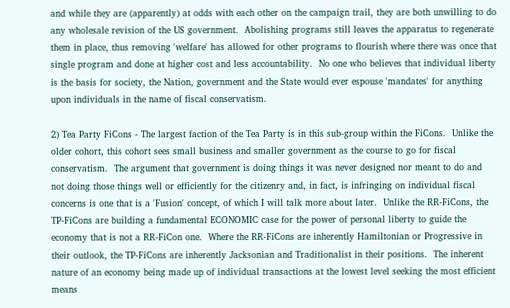and while they are (apparently) at odds with each other on the campaign trail, they are both unwilling to do any wholesale revision of the US government.  Abolishing programs still leaves the apparatus to regenerate them in place, thus removing 'welfare' has allowed for other programs to flourish where there was once that single program and done at higher cost and less accountability.  No one who believes that individual liberty is the basis for society, the Nation, government and the State would ever espouse 'mandates' for anything upon individuals in the name of fiscal conservatism.

2) Tea Party FiCons - The largest faction of the Tea Party is in this sub-group within the FiCons.  Unlike the older cohort, this cohort sees small business and smaller government as the course to go for fiscal conservatism.  The argument that government is doing things it was never designed nor meant to do and not doing those things well or efficiently for the citizenry and, in fact, is infringing on individual fiscal concerns is one that is a 'Fusion' concept, of which I will talk more about later.  Unlike the RR-FiCons, the TP-FiCons are building a fundamental ECONOMIC case for the power of personal liberty to guide the economy that is not a RR-FiCon one.  Where the RR-FiCons are inherently Hamiltonian or Progressive in their outlook, the TP-FiCons are inherently Jacksonian and Traditionalist in their positions.  The inherent nature of an economy being made up of individual transactions at the lowest level seeking the most efficient means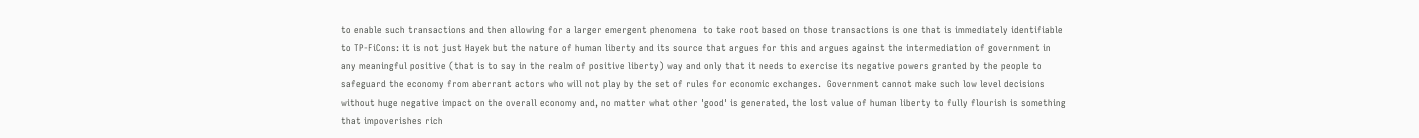to enable such transactions and then allowing for a larger emergent phenomena  to take root based on those transactions is one that is immediately identifiable to TP-FiCons: it is not just Hayek but the nature of human liberty and its source that argues for this and argues against the intermediation of government in any meaningful positive (that is to say in the realm of positive liberty) way and only that it needs to exercise its negative powers granted by the people to safeguard the economy from aberrant actors who will not play by the set of rules for economic exchanges.  Government cannot make such low level decisions without huge negative impact on the overall economy and, no matter what other 'good' is generated, the lost value of human liberty to fully flourish is something that impoverishes rich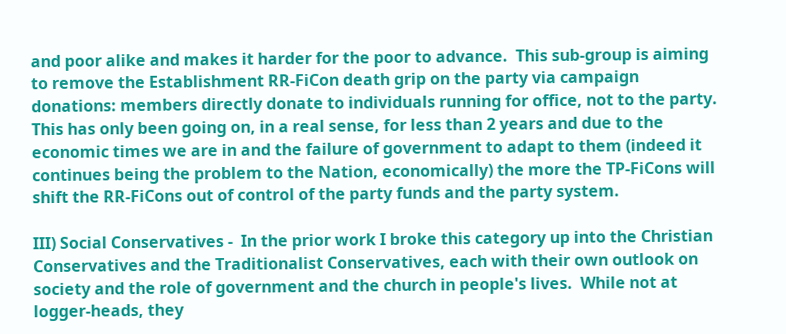and poor alike and makes it harder for the poor to advance.  This sub-group is aiming to remove the Establishment RR-FiCon death grip on the party via campaign donations: members directly donate to individuals running for office, not to the party.  This has only been going on, in a real sense, for less than 2 years and due to the economic times we are in and the failure of government to adapt to them (indeed it continues being the problem to the Nation, economically) the more the TP-FiCons will shift the RR-FiCons out of control of the party funds and the party system.

III) Social Conservatives -  In the prior work I broke this category up into the Christian Conservatives and the Traditionalist Conservatives, each with their own outlook on society and the role of government and the church in people's lives.  While not at logger-heads, they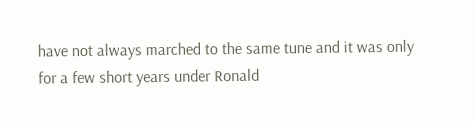have not always marched to the same tune and it was only for a few short years under Ronald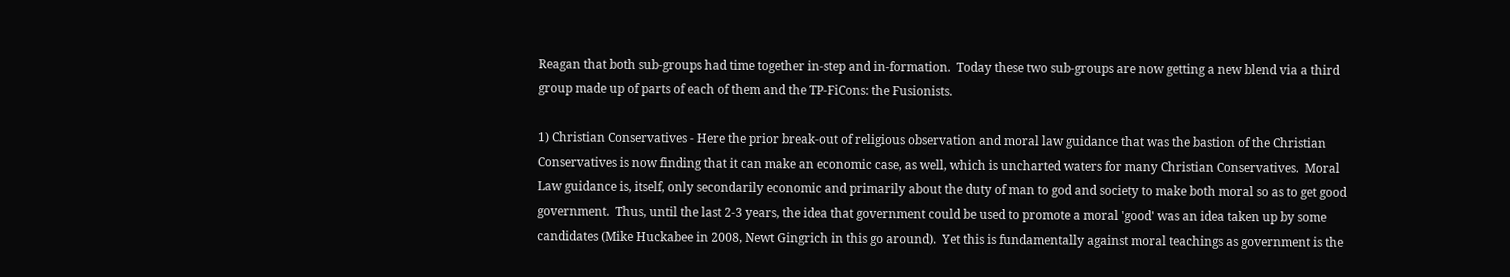Reagan that both sub-groups had time together in-step and in-formation.  Today these two sub-groups are now getting a new blend via a third group made up of parts of each of them and the TP-FiCons: the Fusionists.

1) Christian Conservatives - Here the prior break-out of religious observation and moral law guidance that was the bastion of the Christian Conservatives is now finding that it can make an economic case, as well, which is uncharted waters for many Christian Conservatives.  Moral Law guidance is, itself, only secondarily economic and primarily about the duty of man to god and society to make both moral so as to get good government.  Thus, until the last 2-3 years, the idea that government could be used to promote a moral 'good' was an idea taken up by some candidates (Mike Huckabee in 2008, Newt Gingrich in this go around).  Yet this is fundamentally against moral teachings as government is the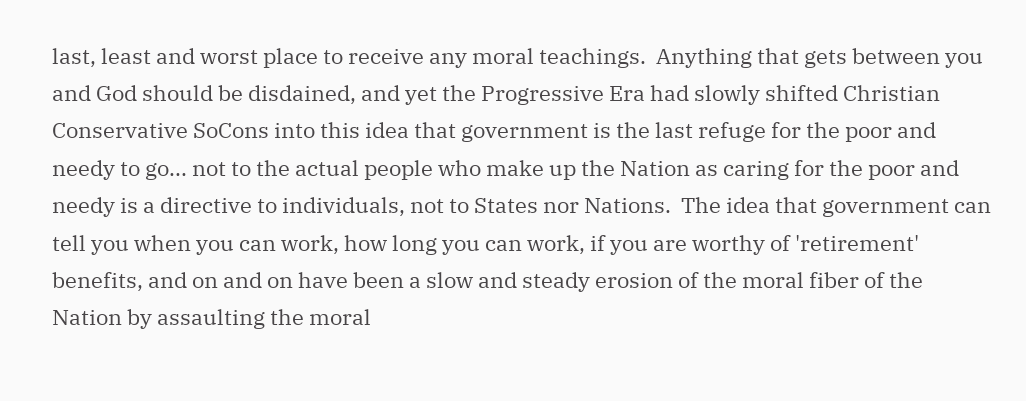last, least and worst place to receive any moral teachings.  Anything that gets between you and God should be disdained, and yet the Progressive Era had slowly shifted Christian Conservative SoCons into this idea that government is the last refuge for the poor and needy to go... not to the actual people who make up the Nation as caring for the poor and needy is a directive to individuals, not to States nor Nations.  The idea that government can tell you when you can work, how long you can work, if you are worthy of 'retirement' benefits, and on and on have been a slow and steady erosion of the moral fiber of the Nation by assaulting the moral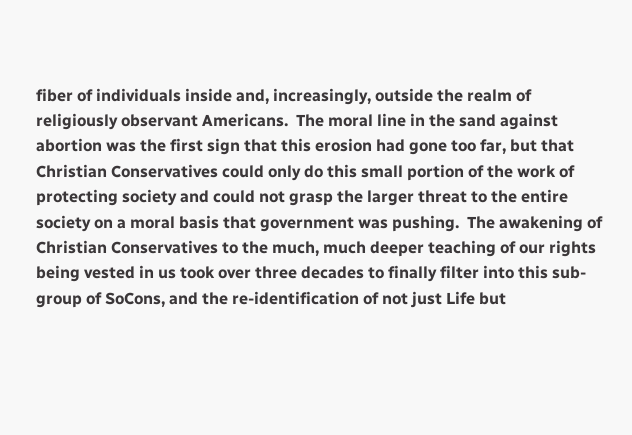fiber of individuals inside and, increasingly, outside the realm of religiously observant Americans.  The moral line in the sand against abortion was the first sign that this erosion had gone too far, but that Christian Conservatives could only do this small portion of the work of protecting society and could not grasp the larger threat to the entire society on a moral basis that government was pushing.  The awakening of Christian Conservatives to the much, much deeper teaching of our rights being vested in us took over three decades to finally filter into this sub-group of SoCons, and the re-identification of not just Life but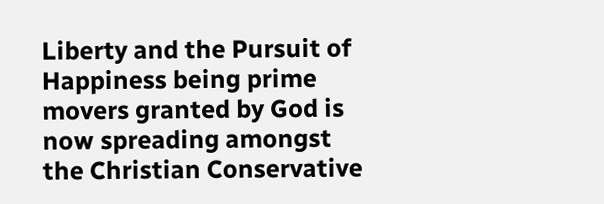Liberty and the Pursuit of Happiness being prime movers granted by God is now spreading amongst the Christian Conservative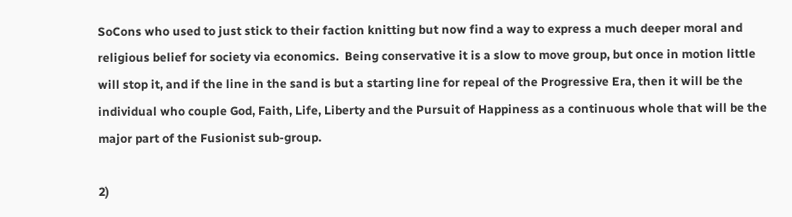SoCons who used to just stick to their faction knitting but now find a way to express a much deeper moral and religious belief for society via economics.  Being conservative it is a slow to move group, but once in motion little will stop it, and if the line in the sand is but a starting line for repeal of the Progressive Era, then it will be the individual who couple God, Faith, Life, Liberty and the Pursuit of Happiness as a continuous whole that will be the major part of the Fusionist sub-group.

2)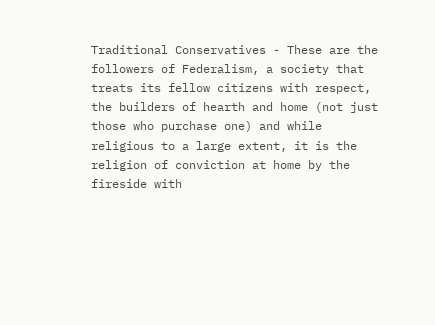Traditional Conservatives - These are the followers of Federalism, a society that treats its fellow citizens with respect, the builders of hearth and home (not just those who purchase one) and while religious to a large extent, it is the religion of conviction at home by the fireside with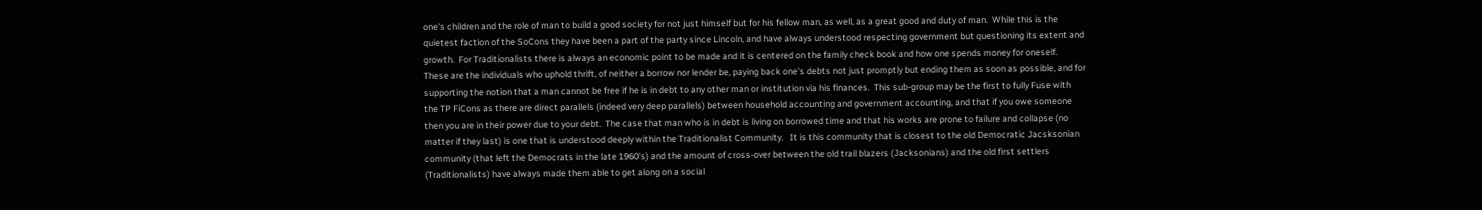one's children and the role of man to build a good society for not just himself but for his fellow man, as well, as a great good and duty of man.  While this is the quietest faction of the SoCons they have been a part of the party since Lincoln, and have always understood respecting government but questioning its extent and growth.  For Traditionalists there is always an economic point to be made and it is centered on the family check book and how one spends money for oneself.  These are the individuals who uphold thrift, of neither a borrow nor lender be, paying back one's debts not just promptly but ending them as soon as possible, and for supporting the notion that a man cannot be free if he is in debt to any other man or institution via his finances.  This sub-group may be the first to fully Fuse with the TP FiCons as there are direct parallels (indeed very deep parallels) between household accounting and government accounting, and that if you owe someone then you are in their power due to your debt.  The case that man who is in debt is living on borrowed time and that his works are prone to failure and collapse (no matter if they last) is one that is understood deeply within the Traditionalist Community.   It is this community that is closest to the old Democratic Jacsksonian community (that left the Democrats in the late 1960's) and the amount of cross-over between the old trail blazers (Jacksonians) and the old first settlers (Traditionalists) have always made them able to get along on a social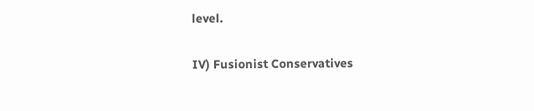level.

IV) Fusionist Conservatives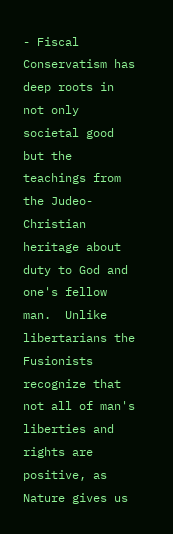- Fiscal Conservatism has deep roots in not only societal good but the teachings from the Judeo-Christian heritage about duty to God and one's fellow man.  Unlike libertarians the Fusionists recognize that not all of man's liberties and rights are positive, as Nature gives us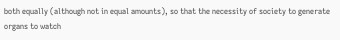both equally (although not in equal amounts), so that the necessity of society to generate organs to watch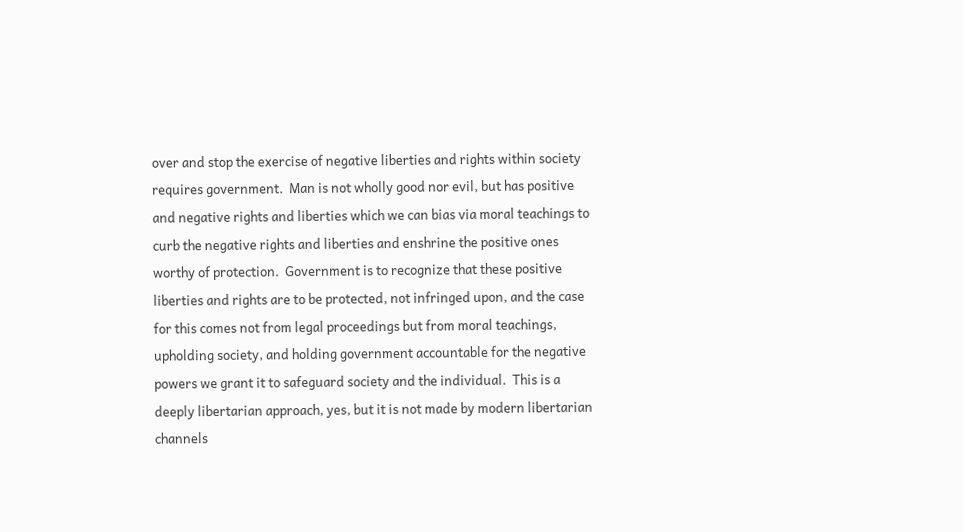over and stop the exercise of negative liberties and rights within society requires government.  Man is not wholly good nor evil, but has positive and negative rights and liberties which we can bias via moral teachings to curb the negative rights and liberties and enshrine the positive ones worthy of protection.  Government is to recognize that these positive liberties and rights are to be protected, not infringed upon, and the case for this comes not from legal proceedings but from moral teachings, upholding society, and holding government accountable for the negative powers we grant it to safeguard society and the individual.  This is a deeply libertarian approach, yes, but it is not made by modern libertarian channels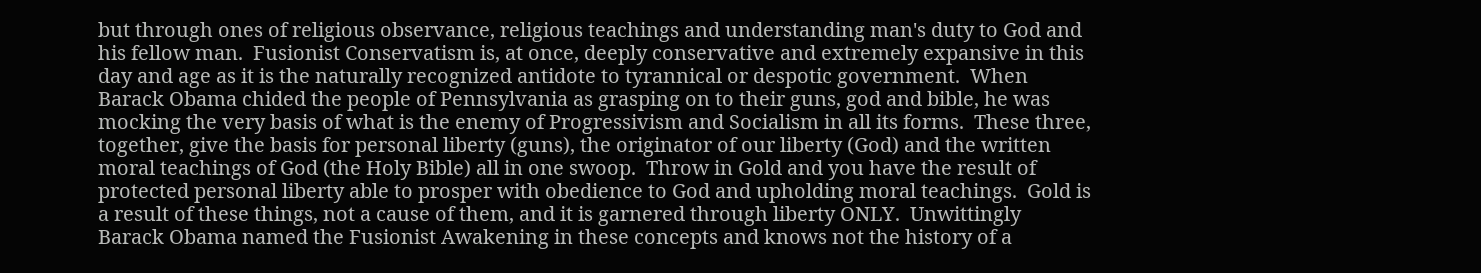but through ones of religious observance, religious teachings and understanding man's duty to God and his fellow man.  Fusionist Conservatism is, at once, deeply conservative and extremely expansive in this day and age as it is the naturally recognized antidote to tyrannical or despotic government.  When Barack Obama chided the people of Pennsylvania as grasping on to their guns, god and bible, he was mocking the very basis of what is the enemy of Progressivism and Socialism in all its forms.  These three, together, give the basis for personal liberty (guns), the originator of our liberty (God) and the written moral teachings of God (the Holy Bible) all in one swoop.  Throw in Gold and you have the result of protected personal liberty able to prosper with obedience to God and upholding moral teachings.  Gold is a result of these things, not a cause of them, and it is garnered through liberty ONLY.  Unwittingly Barack Obama named the Fusionist Awakening in these concepts and knows not the history of a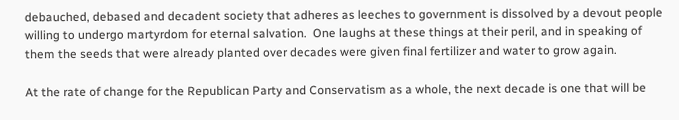debauched, debased and decadent society that adheres as leeches to government is dissolved by a devout people willing to undergo martyrdom for eternal salvation.  One laughs at these things at their peril, and in speaking of them the seeds that were already planted over decades were given final fertilizer and water to grow again.

At the rate of change for the Republican Party and Conservatism as a whole, the next decade is one that will be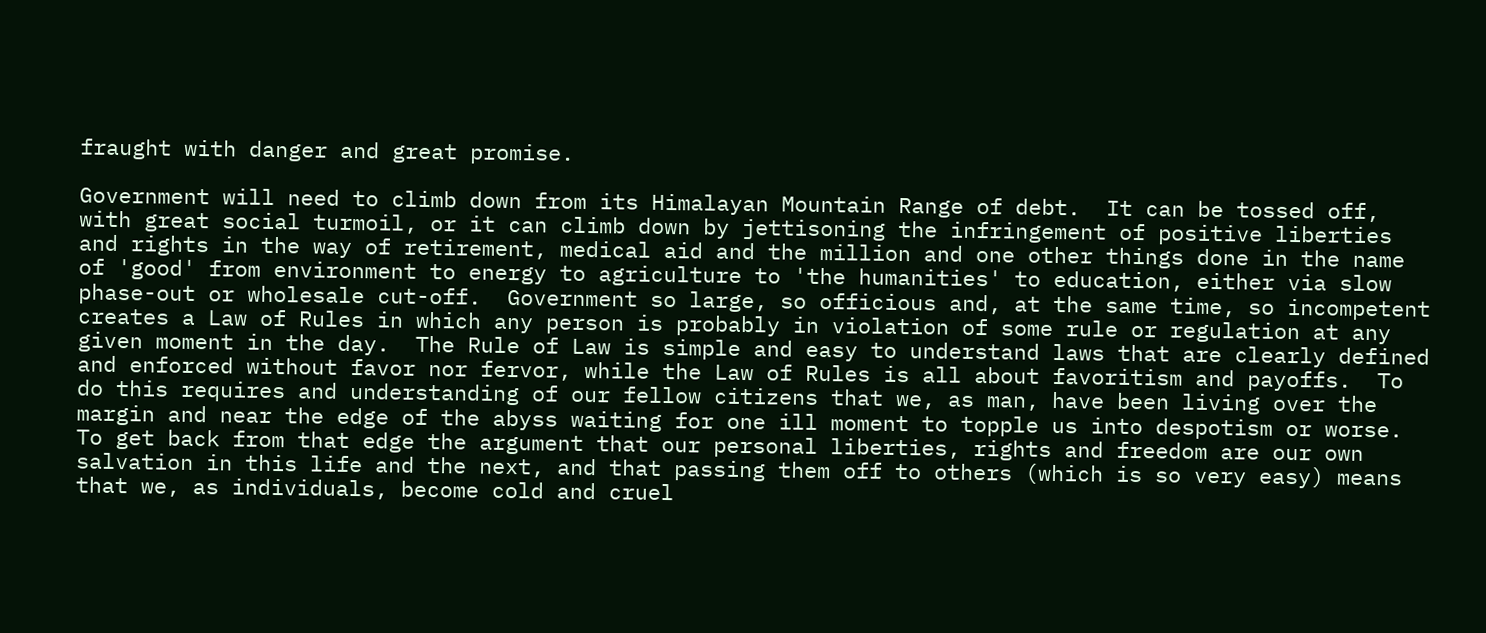fraught with danger and great promise.

Government will need to climb down from its Himalayan Mountain Range of debt.  It can be tossed off, with great social turmoil, or it can climb down by jettisoning the infringement of positive liberties and rights in the way of retirement, medical aid and the million and one other things done in the name of 'good' from environment to energy to agriculture to 'the humanities' to education, either via slow phase-out or wholesale cut-off.  Government so large, so officious and, at the same time, so incompetent creates a Law of Rules in which any person is probably in violation of some rule or regulation at any given moment in the day.  The Rule of Law is simple and easy to understand laws that are clearly defined and enforced without favor nor fervor, while the Law of Rules is all about favoritism and payoffs.  To do this requires and understanding of our fellow citizens that we, as man, have been living over the margin and near the edge of the abyss waiting for one ill moment to topple us into despotism or worse.  To get back from that edge the argument that our personal liberties, rights and freedom are our own salvation in this life and the next, and that passing them off to others (which is so very easy) means that we, as individuals, become cold and cruel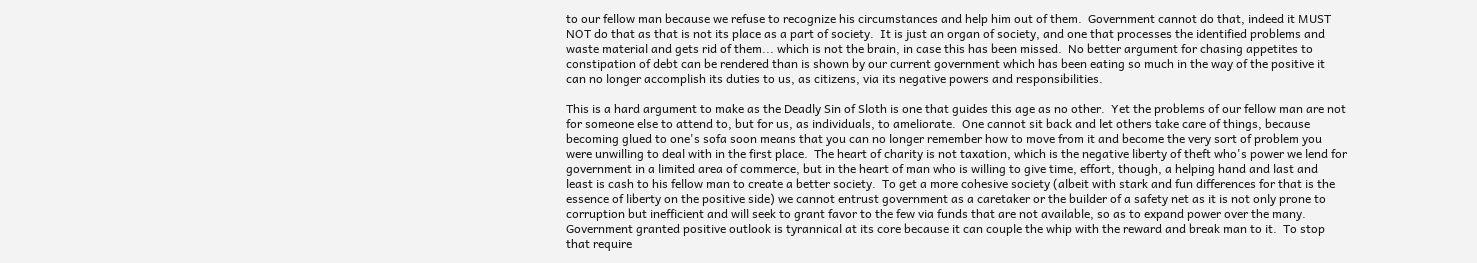to our fellow man because we refuse to recognize his circumstances and help him out of them.  Government cannot do that, indeed it MUST NOT do that as that is not its place as a part of society.  It is just an organ of society, and one that processes the identified problems and waste material and gets rid of them... which is not the brain, in case this has been missed.  No better argument for chasing appetites to constipation of debt can be rendered than is shown by our current government which has been eating so much in the way of the positive it can no longer accomplish its duties to us, as citizens, via its negative powers and responsibilities.

This is a hard argument to make as the Deadly Sin of Sloth is one that guides this age as no other.  Yet the problems of our fellow man are not for someone else to attend to, but for us, as individuals, to ameliorate.  One cannot sit back and let others take care of things, because becoming glued to one's sofa soon means that you can no longer remember how to move from it and become the very sort of problem you were unwilling to deal with in the first place.  The heart of charity is not taxation, which is the negative liberty of theft who's power we lend for government in a limited area of commerce, but in the heart of man who is willing to give time, effort, though, a helping hand and last and least is cash to his fellow man to create a better society.  To get a more cohesive society (albeit with stark and fun differences for that is the essence of liberty on the positive side) we cannot entrust government as a caretaker or the builder of a safety net as it is not only prone to corruption but inefficient and will seek to grant favor to the few via funds that are not available, so as to expand power over the many.  Government granted positive outlook is tyrannical at its core because it can couple the whip with the reward and break man to it.  To stop that require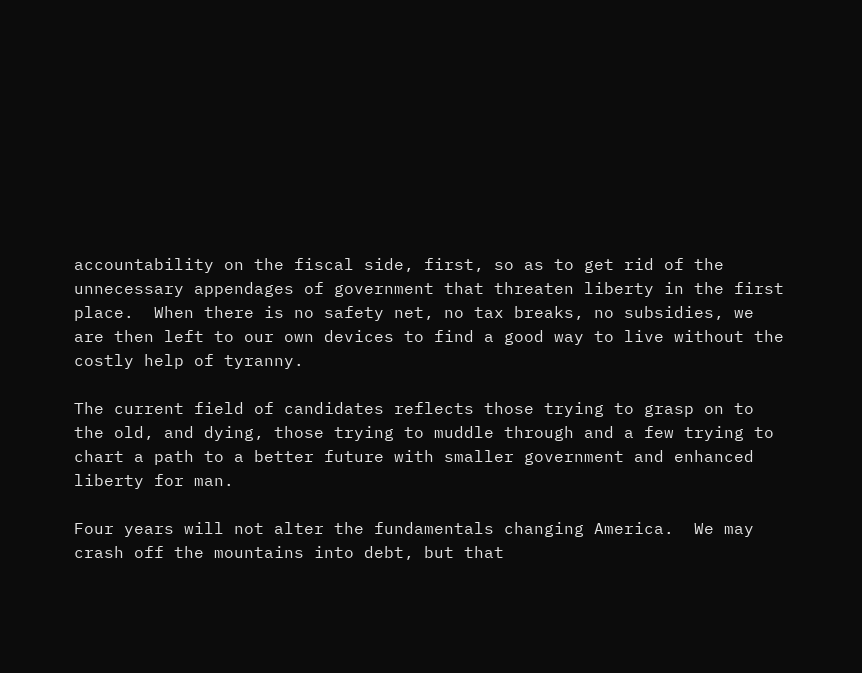accountability on the fiscal side, first, so as to get rid of the unnecessary appendages of government that threaten liberty in the first place.  When there is no safety net, no tax breaks, no subsidies, we are then left to our own devices to find a good way to live without the costly help of tyranny.

The current field of candidates reflects those trying to grasp on to the old, and dying, those trying to muddle through and a few trying to chart a path to a better future with smaller government and enhanced liberty for man.

Four years will not alter the fundamentals changing America.  We may crash off the mountains into debt, but that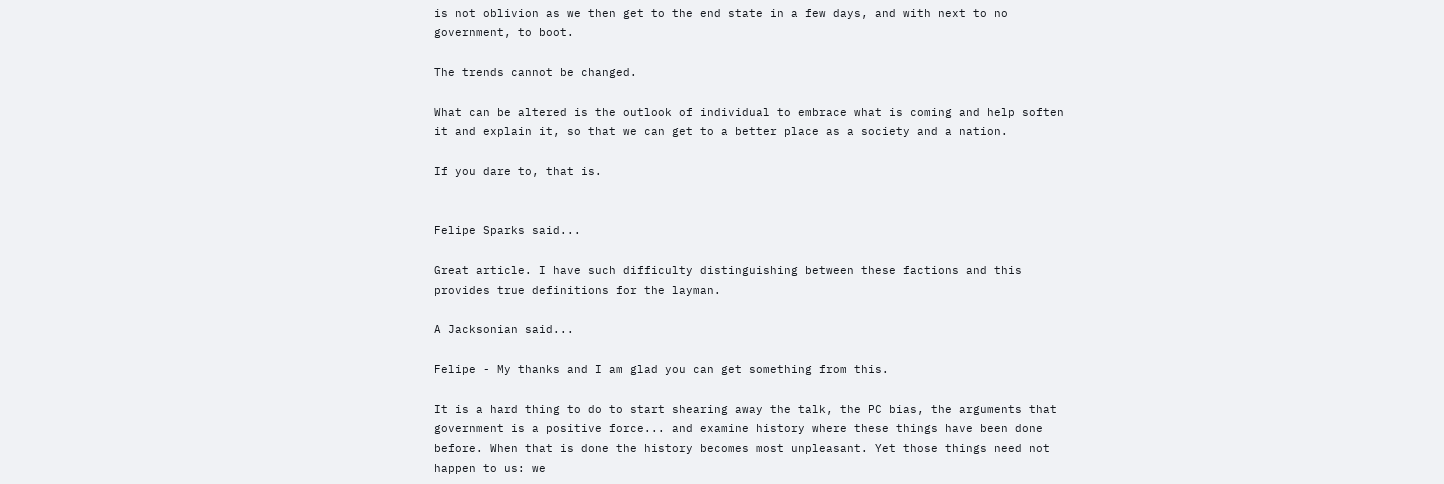is not oblivion as we then get to the end state in a few days, and with next to no government, to boot.

The trends cannot be changed.

What can be altered is the outlook of individual to embrace what is coming and help soften it and explain it, so that we can get to a better place as a society and a nation.

If you dare to, that is.


Felipe Sparks said...

Great article. I have such difficulty distinguishing between these factions and this provides true definitions for the layman.

A Jacksonian said...

Felipe - My thanks and I am glad you can get something from this.

It is a hard thing to do to start shearing away the talk, the PC bias, the arguments that government is a positive force... and examine history where these things have been done before. When that is done the history becomes most unpleasant. Yet those things need not happen to us: we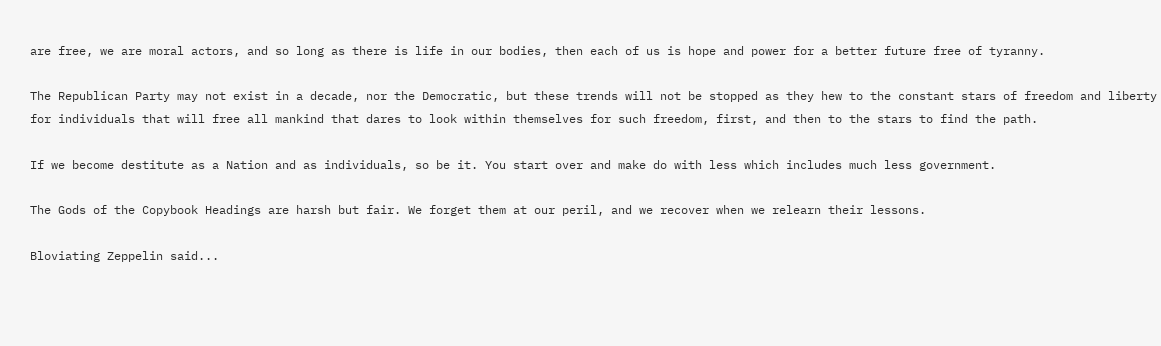are free, we are moral actors, and so long as there is life in our bodies, then each of us is hope and power for a better future free of tyranny.

The Republican Party may not exist in a decade, nor the Democratic, but these trends will not be stopped as they hew to the constant stars of freedom and liberty for individuals that will free all mankind that dares to look within themselves for such freedom, first, and then to the stars to find the path.

If we become destitute as a Nation and as individuals, so be it. You start over and make do with less which includes much less government.

The Gods of the Copybook Headings are harsh but fair. We forget them at our peril, and we recover when we relearn their lessons.

Bloviating Zeppelin said...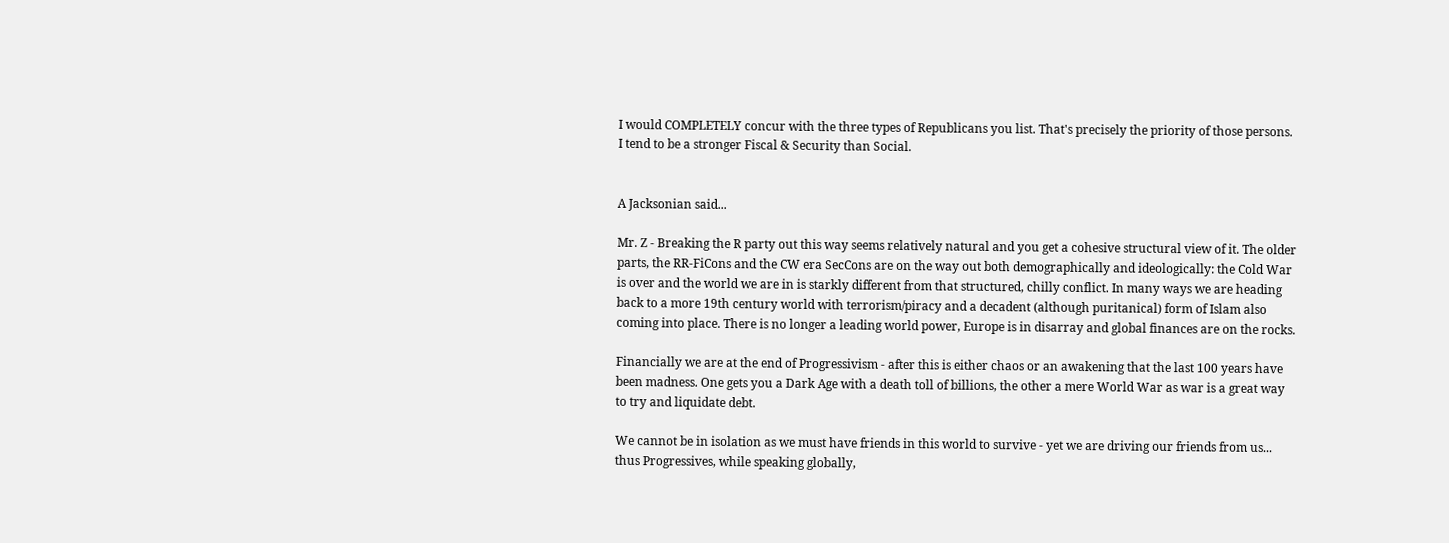I would COMPLETELY concur with the three types of Republicans you list. That's precisely the priority of those persons. I tend to be a stronger Fiscal & Security than Social.


A Jacksonian said...

Mr. Z - Breaking the R party out this way seems relatively natural and you get a cohesive structural view of it. The older parts, the RR-FiCons and the CW era SecCons are on the way out both demographically and ideologically: the Cold War is over and the world we are in is starkly different from that structured, chilly conflict. In many ways we are heading back to a more 19th century world with terrorism/piracy and a decadent (although puritanical) form of Islam also coming into place. There is no longer a leading world power, Europe is in disarray and global finances are on the rocks.

Financially we are at the end of Progressivism - after this is either chaos or an awakening that the last 100 years have been madness. One gets you a Dark Age with a death toll of billions, the other a mere World War as war is a great way to try and liquidate debt.

We cannot be in isolation as we must have friends in this world to survive - yet we are driving our friends from us... thus Progressives, while speaking globally,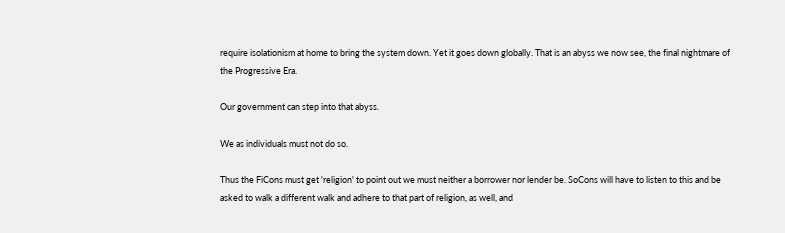require isolationism at home to bring the system down. Yet it goes down globally. That is an abyss we now see, the final nightmare of the Progressive Era.

Our government can step into that abyss.

We as individuals must not do so.

Thus the FiCons must get 'religion' to point out we must neither a borrower nor lender be. SoCons will have to listen to this and be asked to walk a different walk and adhere to that part of religion, as well, and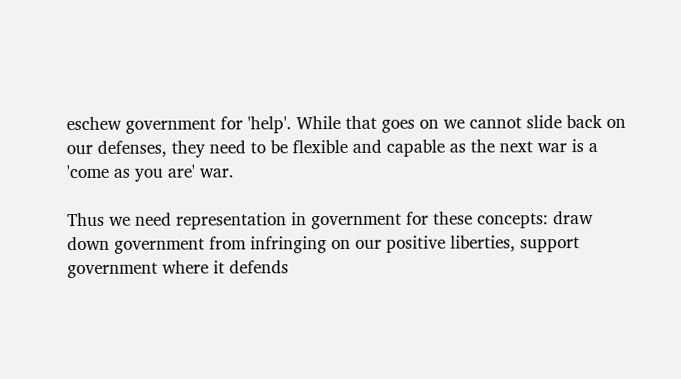eschew government for 'help'. While that goes on we cannot slide back on our defenses, they need to be flexible and capable as the next war is a 'come as you are' war.

Thus we need representation in government for these concepts: draw down government from infringing on our positive liberties, support government where it defends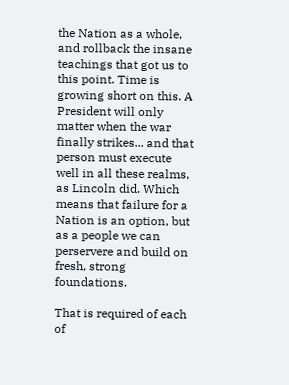the Nation as a whole, and rollback the insane teachings that got us to this point. Time is growing short on this. A President will only matter when the war finally strikes... and that person must execute well in all these realms, as Lincoln did. Which means that failure for a Nation is an option, but as a people we can perservere and build on fresh, strong foundations.

That is required of each of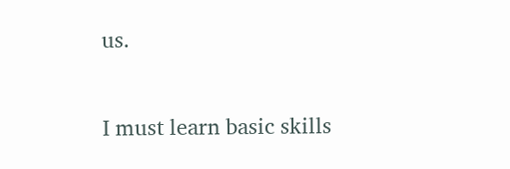us.

I must learn basic skills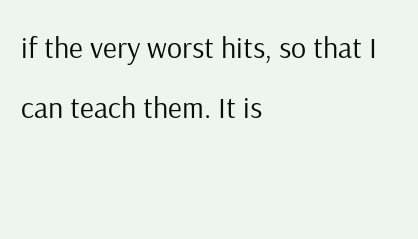if the very worst hits, so that I can teach them. It is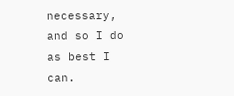necessary, and so I do as best I can.